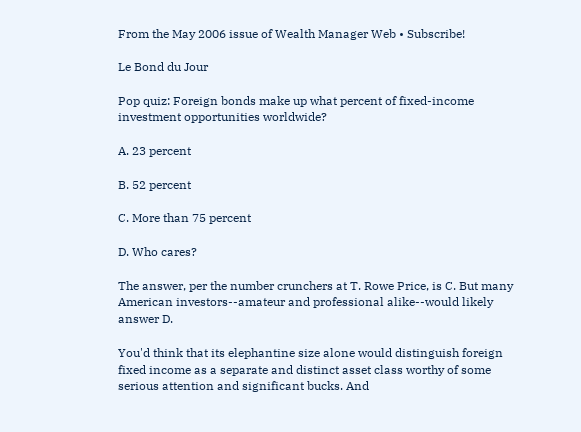From the May 2006 issue of Wealth Manager Web • Subscribe!

Le Bond du Jour

Pop quiz: Foreign bonds make up what percent of fixed-income investment opportunities worldwide?

A. 23 percent

B. 52 percent

C. More than 75 percent

D. Who cares?

The answer, per the number crunchers at T. Rowe Price, is C. But many American investors--amateur and professional alike--would likely answer D.

You'd think that its elephantine size alone would distinguish foreign fixed income as a separate and distinct asset class worthy of some serious attention and significant bucks. And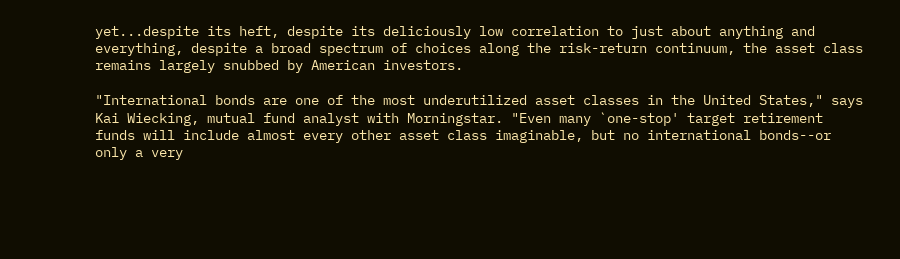yet...despite its heft, despite its deliciously low correlation to just about anything and everything, despite a broad spectrum of choices along the risk-return continuum, the asset class remains largely snubbed by American investors.

"International bonds are one of the most underutilized asset classes in the United States," says Kai Wiecking, mutual fund analyst with Morningstar. "Even many `one-stop' target retirement funds will include almost every other asset class imaginable, but no international bonds--or only a very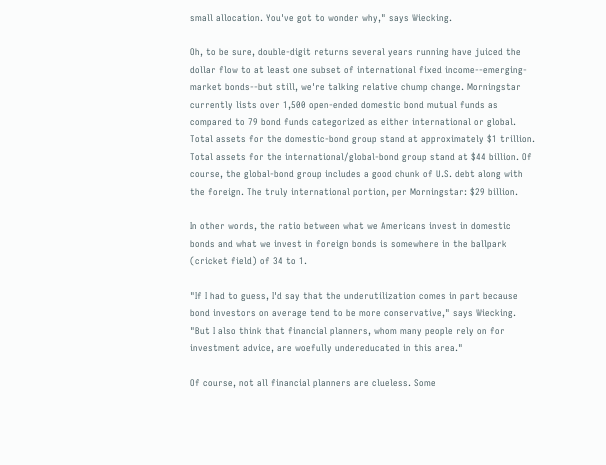small allocation. You've got to wonder why," says Wiecking.

Oh, to be sure, double-digit returns several years running have juiced the dollar flow to at least one subset of international fixed income--emerging-market bonds--but still, we're talking relative chump change. Morningstar currently lists over 1,500 open-ended domestic bond mutual funds as compared to 79 bond funds categorized as either international or global. Total assets for the domestic-bond group stand at approximately $1 trillion. Total assets for the international/global-bond group stand at $44 billion. Of course, the global-bond group includes a good chunk of U.S. debt along with the foreign. The truly international portion, per Morningstar: $29 billion.

In other words, the ratio between what we Americans invest in domestic bonds and what we invest in foreign bonds is somewhere in the ballpark (cricket field) of 34 to 1.

"If I had to guess, I'd say that the underutilization comes in part because bond investors on average tend to be more conservative," says Wiecking. "But I also think that financial planners, whom many people rely on for investment advice, are woefully undereducated in this area."

Of course, not all financial planners are clueless. Some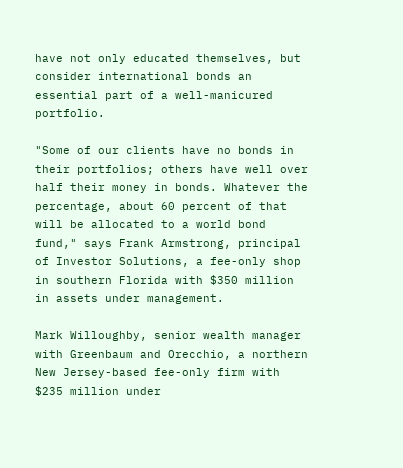have not only educated themselves, but consider international bonds an essential part of a well-manicured portfolio.

"Some of our clients have no bonds in their portfolios; others have well over half their money in bonds. Whatever the percentage, about 60 percent of that will be allocated to a world bond fund," says Frank Armstrong, principal of Investor Solutions, a fee-only shop in southern Florida with $350 million in assets under management.

Mark Willoughby, senior wealth manager with Greenbaum and Orecchio, a northern New Jersey-based fee-only firm with $235 million under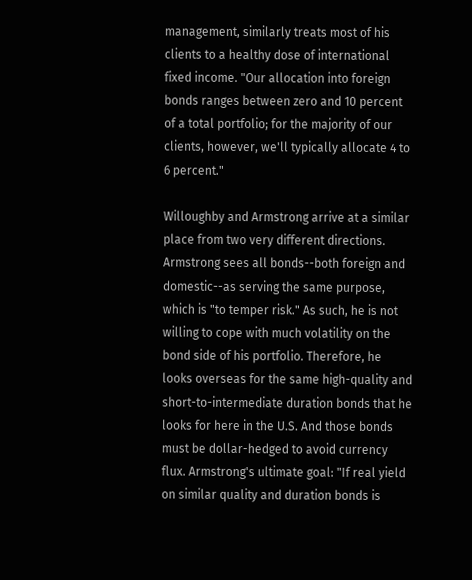management, similarly treats most of his clients to a healthy dose of international fixed income. "Our allocation into foreign bonds ranges between zero and 10 percent of a total portfolio; for the majority of our clients, however, we'll typically allocate 4 to 6 percent."

Willoughby and Armstrong arrive at a similar place from two very different directions. Armstrong sees all bonds--both foreign and domestic--as serving the same purpose, which is "to temper risk." As such, he is not willing to cope with much volatility on the bond side of his portfolio. Therefore, he looks overseas for the same high-quality and short-to-intermediate duration bonds that he looks for here in the U.S. And those bonds must be dollar-hedged to avoid currency flux. Armstrong's ultimate goal: "If real yield on similar quality and duration bonds is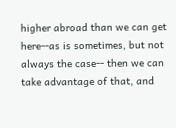higher abroad than we can get here--as is sometimes, but not always the case-- then we can take advantage of that, and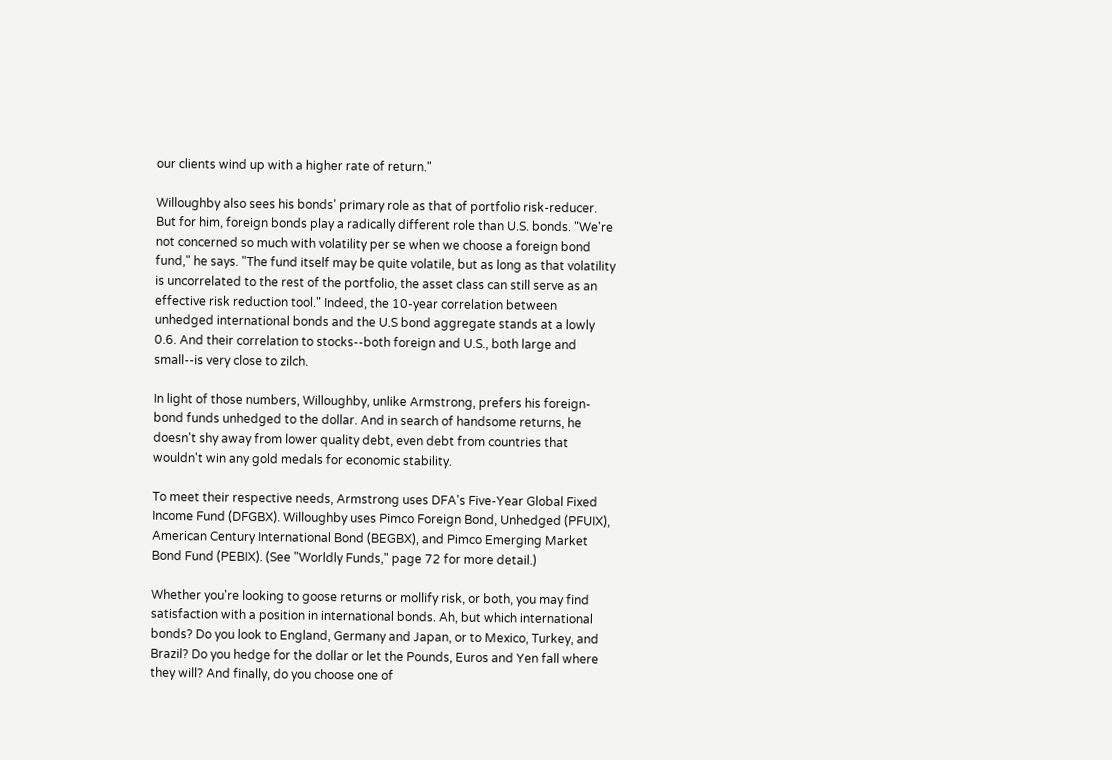our clients wind up with a higher rate of return."

Willoughby also sees his bonds' primary role as that of portfolio risk-reducer. But for him, foreign bonds play a radically different role than U.S. bonds. "We're not concerned so much with volatility per se when we choose a foreign bond fund," he says. "The fund itself may be quite volatile, but as long as that volatility is uncorrelated to the rest of the portfolio, the asset class can still serve as an effective risk reduction tool." Indeed, the 10-year correlation between unhedged international bonds and the U.S bond aggregate stands at a lowly 0.6. And their correlation to stocks--both foreign and U.S., both large and small--is very close to zilch.

In light of those numbers, Willoughby, unlike Armstrong, prefers his foreign-bond funds unhedged to the dollar. And in search of handsome returns, he doesn't shy away from lower quality debt, even debt from countries that wouldn't win any gold medals for economic stability.

To meet their respective needs, Armstrong uses DFA's Five-Year Global Fixed Income Fund (DFGBX). Willoughby uses Pimco Foreign Bond, Unhedged (PFUIX), American Century International Bond (BEGBX), and Pimco Emerging Market Bond Fund (PEBIX). (See "Worldly Funds," page 72 for more detail.)

Whether you're looking to goose returns or mollify risk, or both, you may find satisfaction with a position in international bonds. Ah, but which international bonds? Do you look to England, Germany and Japan, or to Mexico, Turkey, and Brazil? Do you hedge for the dollar or let the Pounds, Euros and Yen fall where they will? And finally, do you choose one of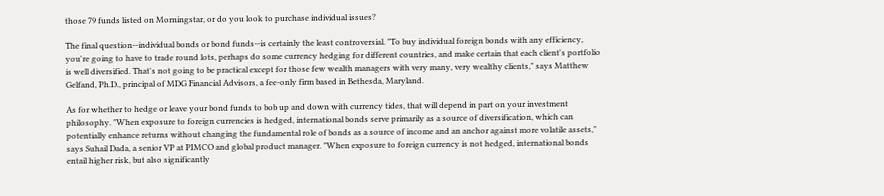those 79 funds listed on Morningstar, or do you look to purchase individual issues?

The final question--individual bonds or bond funds--is certainly the least controversial. "To buy individual foreign bonds with any efficiency, you're going to have to trade round lots, perhaps do some currency hedging for different countries, and make certain that each client's portfolio is well diversified. That's not going to be practical except for those few wealth managers with very many, very wealthy clients," says Matthew Gelfand, Ph.D., principal of MDG Financial Advisors, a fee-only firm based in Bethesda, Maryland.

As for whether to hedge or leave your bond funds to bob up and down with currency tides, that will depend in part on your investment philosophy. "When exposure to foreign currencies is hedged, international bonds serve primarily as a source of diversification, which can potentially enhance returns without changing the fundamental role of bonds as a source of income and an anchor against more volatile assets," says Suhail Dada, a senior VP at PIMCO and global product manager. "When exposure to foreign currency is not hedged, international bonds entail higher risk, but also significantly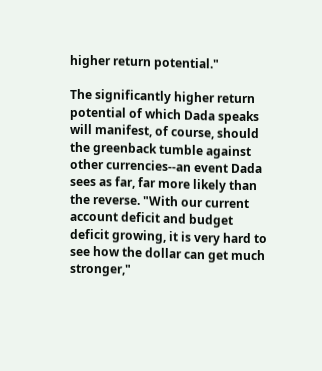higher return potential."

The significantly higher return potential of which Dada speaks will manifest, of course, should the greenback tumble against other currencies--an event Dada sees as far, far more likely than the reverse. "With our current account deficit and budget deficit growing, it is very hard to see how the dollar can get much stronger,"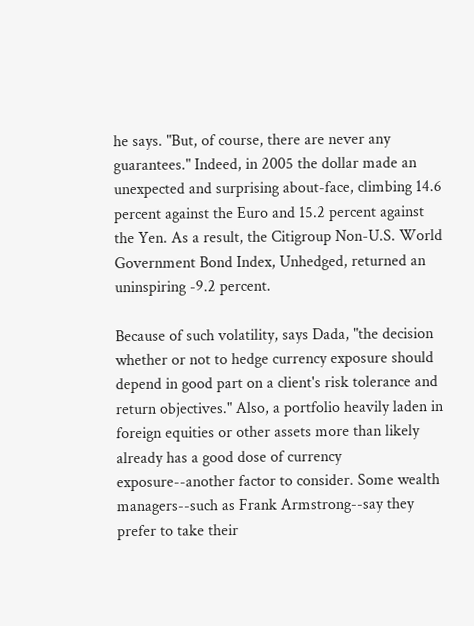he says. "But, of course, there are never any guarantees." Indeed, in 2005 the dollar made an unexpected and surprising about-face, climbing 14.6 percent against the Euro and 15.2 percent against the Yen. As a result, the Citigroup Non-U.S. World Government Bond Index, Unhedged, returned an uninspiring -9.2 percent.

Because of such volatility, says Dada, "the decision whether or not to hedge currency exposure should depend in good part on a client's risk tolerance and return objectives." Also, a portfolio heavily laden in foreign equities or other assets more than likely already has a good dose of currency exposure--another factor to consider. Some wealth managers--such as Frank Armstrong--say they prefer to take their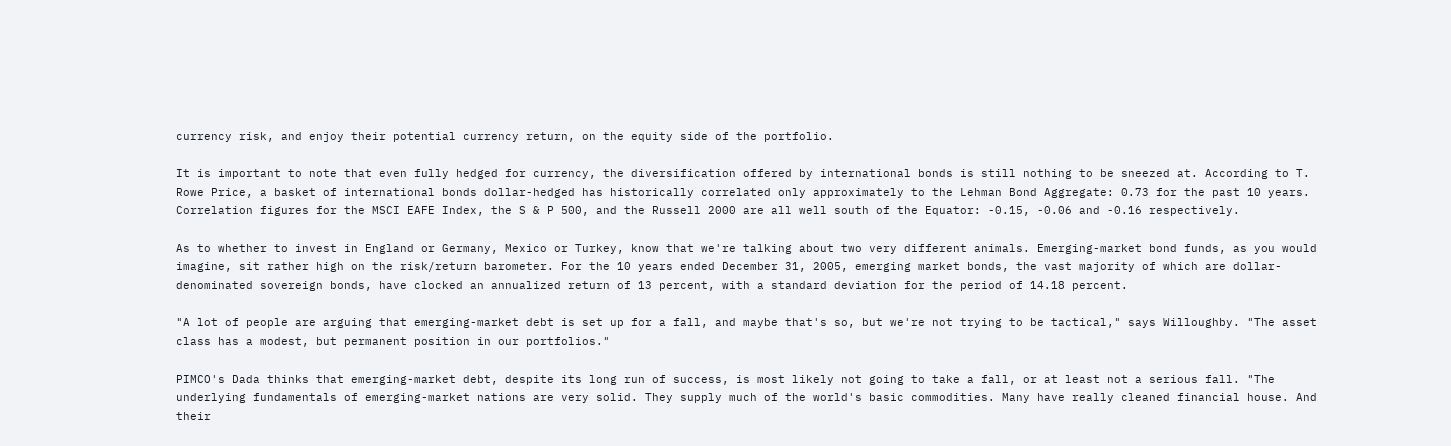currency risk, and enjoy their potential currency return, on the equity side of the portfolio.

It is important to note that even fully hedged for currency, the diversification offered by international bonds is still nothing to be sneezed at. According to T. Rowe Price, a basket of international bonds dollar-hedged has historically correlated only approximately to the Lehman Bond Aggregate: 0.73 for the past 10 years. Correlation figures for the MSCI EAFE Index, the S & P 500, and the Russell 2000 are all well south of the Equator: -0.15, -0.06 and -0.16 respectively.

As to whether to invest in England or Germany, Mexico or Turkey, know that we're talking about two very different animals. Emerging-market bond funds, as you would imagine, sit rather high on the risk/return barometer. For the 10 years ended December 31, 2005, emerging market bonds, the vast majority of which are dollar-denominated sovereign bonds, have clocked an annualized return of 13 percent, with a standard deviation for the period of 14.18 percent.

"A lot of people are arguing that emerging-market debt is set up for a fall, and maybe that's so, but we're not trying to be tactical," says Willoughby. "The asset class has a modest, but permanent position in our portfolios."

PIMCO's Dada thinks that emerging-market debt, despite its long run of success, is most likely not going to take a fall, or at least not a serious fall. "The underlying fundamentals of emerging-market nations are very solid. They supply much of the world's basic commodities. Many have really cleaned financial house. And their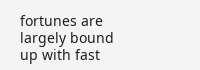fortunes are largely bound up with fast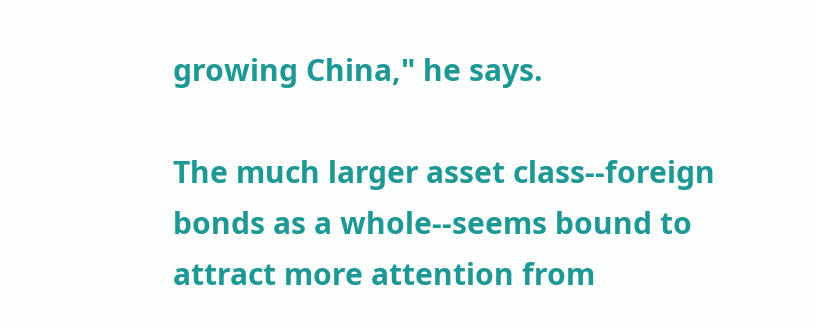growing China," he says.

The much larger asset class--foreign bonds as a whole--seems bound to attract more attention from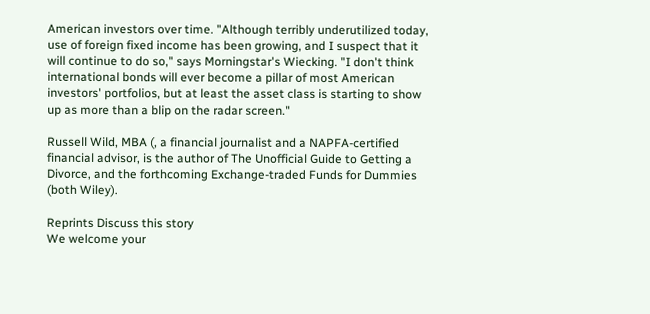American investors over time. "Although terribly underutilized today, use of foreign fixed income has been growing, and I suspect that it will continue to do so," says Morningstar's Wiecking. "I don't think international bonds will ever become a pillar of most American investors' portfolios, but at least the asset class is starting to show up as more than a blip on the radar screen."

Russell Wild, MBA (, a financial journalist and a NAPFA-certified financial advisor, is the author of The Unofficial Guide to Getting a Divorce, and the forthcoming Exchange-traded Funds for Dummies (both Wiley).

Reprints Discuss this story
We welcome your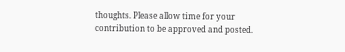thoughts. Please allow time for your contribution to be approved and posted.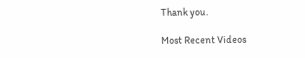Thank you.

Most Recent Videos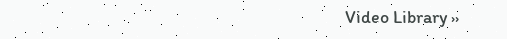Video Library ››